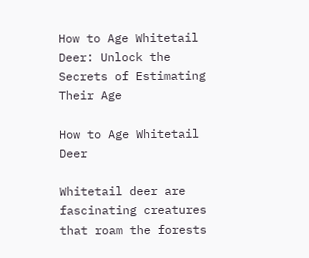How to Age Whitetail Deer: Unlock the Secrets of Estimating Their Age

How to Age Whitetail Deer

Whitetail deer are fascinating creatures that roam the forests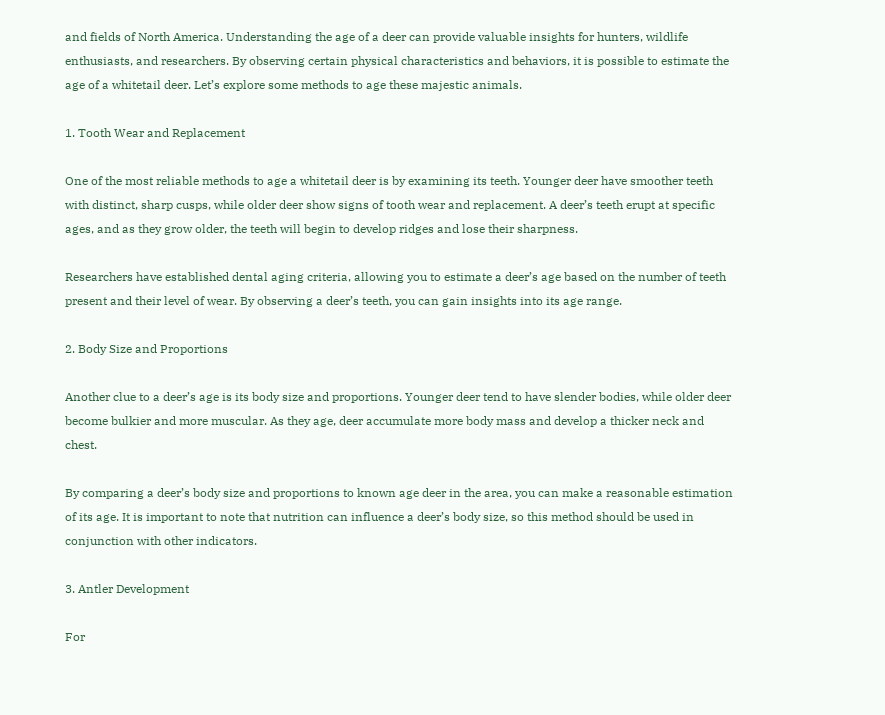and fields of North America. Understanding the age of a deer can provide valuable insights for hunters, wildlife enthusiasts, and researchers. By observing certain physical characteristics and behaviors, it is possible to estimate the age of a whitetail deer. Let’s explore some methods to age these majestic animals.

1. Tooth Wear and Replacement

One of the most reliable methods to age a whitetail deer is by examining its teeth. Younger deer have smoother teeth with distinct, sharp cusps, while older deer show signs of tooth wear and replacement. A deer’s teeth erupt at specific ages, and as they grow older, the teeth will begin to develop ridges and lose their sharpness.

Researchers have established dental aging criteria, allowing you to estimate a deer’s age based on the number of teeth present and their level of wear. By observing a deer’s teeth, you can gain insights into its age range.

2. Body Size and Proportions

Another clue to a deer’s age is its body size and proportions. Younger deer tend to have slender bodies, while older deer become bulkier and more muscular. As they age, deer accumulate more body mass and develop a thicker neck and chest.

By comparing a deer’s body size and proportions to known age deer in the area, you can make a reasonable estimation of its age. It is important to note that nutrition can influence a deer’s body size, so this method should be used in conjunction with other indicators.

3. Antler Development

For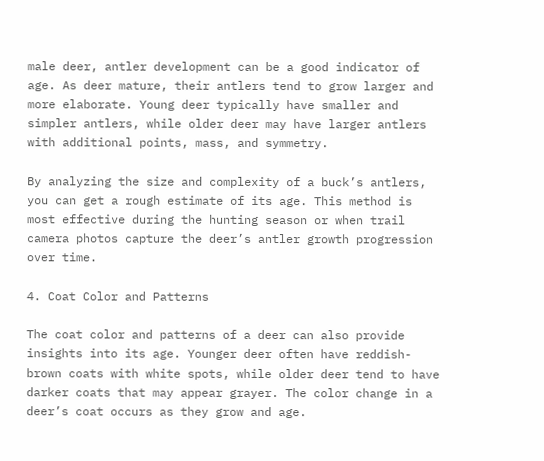male deer, antler development can be a good indicator of age. As deer mature, their antlers tend to grow larger and more elaborate. Young deer typically have smaller and simpler antlers, while older deer may have larger antlers with additional points, mass, and symmetry.

By analyzing the size and complexity of a buck’s antlers, you can get a rough estimate of its age. This method is most effective during the hunting season or when trail camera photos capture the deer’s antler growth progression over time.

4. Coat Color and Patterns

The coat color and patterns of a deer can also provide insights into its age. Younger deer often have reddish-brown coats with white spots, while older deer tend to have darker coats that may appear grayer. The color change in a deer’s coat occurs as they grow and age.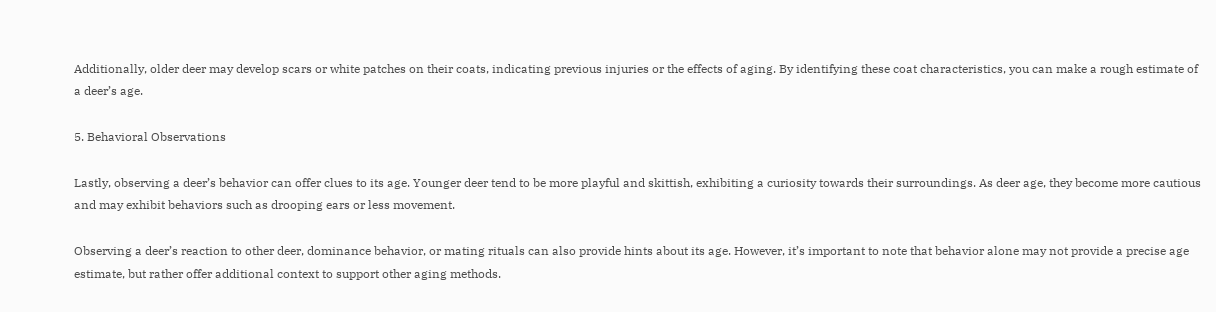Additionally, older deer may develop scars or white patches on their coats, indicating previous injuries or the effects of aging. By identifying these coat characteristics, you can make a rough estimate of a deer’s age.

5. Behavioral Observations

Lastly, observing a deer’s behavior can offer clues to its age. Younger deer tend to be more playful and skittish, exhibiting a curiosity towards their surroundings. As deer age, they become more cautious and may exhibit behaviors such as drooping ears or less movement.

Observing a deer’s reaction to other deer, dominance behavior, or mating rituals can also provide hints about its age. However, it’s important to note that behavior alone may not provide a precise age estimate, but rather offer additional context to support other aging methods.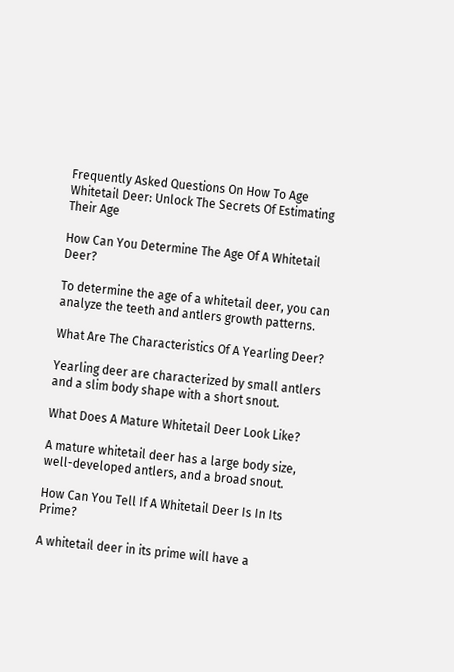Frequently Asked Questions On How To Age Whitetail Deer: Unlock The Secrets Of Estimating Their Age

How Can You Determine The Age Of A Whitetail Deer?

To determine the age of a whitetail deer, you can analyze the teeth and antlers growth patterns.

What Are The Characteristics Of A Yearling Deer?

Yearling deer are characterized by small antlers and a slim body shape with a short snout.

What Does A Mature Whitetail Deer Look Like?

A mature whitetail deer has a large body size, well-developed antlers, and a broad snout.

How Can You Tell If A Whitetail Deer Is In Its Prime?

A whitetail deer in its prime will have a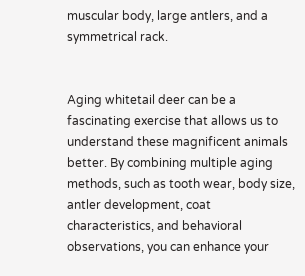muscular body, large antlers, and a symmetrical rack.


Aging whitetail deer can be a fascinating exercise that allows us to understand these magnificent animals better. By combining multiple aging methods, such as tooth wear, body size, antler development, coat characteristics, and behavioral observations, you can enhance your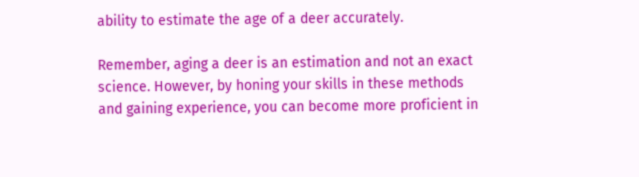ability to estimate the age of a deer accurately.

Remember, aging a deer is an estimation and not an exact science. However, by honing your skills in these methods and gaining experience, you can become more proficient in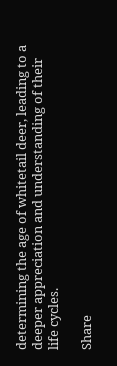determining the age of whitetail deer, leading to a deeper appreciation and understanding of their life cycles.

Share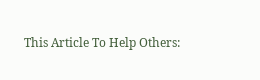This Article To Help Others: